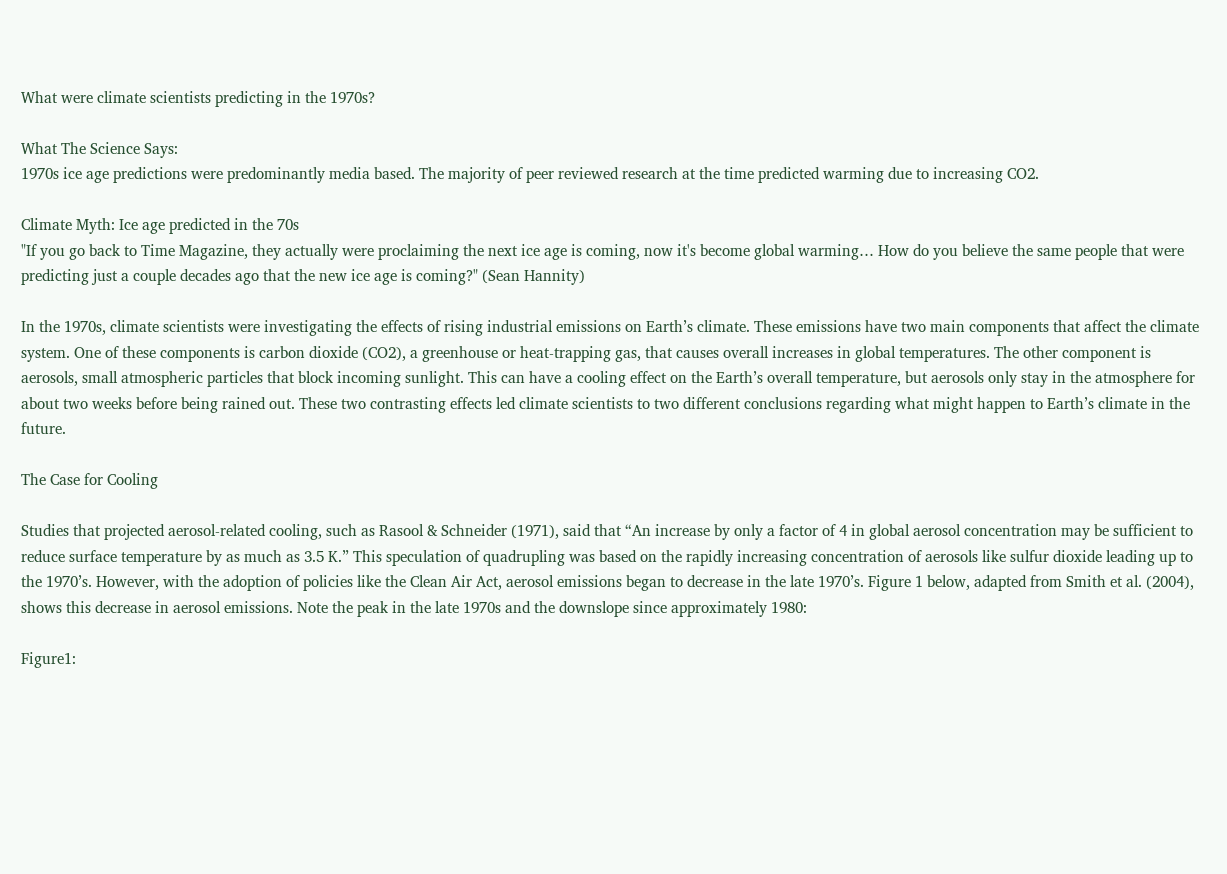What were climate scientists predicting in the 1970s?

What The Science Says:
1970s ice age predictions were predominantly media based. The majority of peer reviewed research at the time predicted warming due to increasing CO2.

Climate Myth: Ice age predicted in the 70s
"If you go back to Time Magazine, they actually were proclaiming the next ice age is coming, now it's become global warming… How do you believe the same people that were predicting just a couple decades ago that the new ice age is coming?" (Sean Hannity)

In the 1970s, climate scientists were investigating the effects of rising industrial emissions on Earth’s climate. These emissions have two main components that affect the climate system. One of these components is carbon dioxide (CO2), a greenhouse or heat-trapping gas, that causes overall increases in global temperatures. The other component is aerosols, small atmospheric particles that block incoming sunlight. This can have a cooling effect on the Earth’s overall temperature, but aerosols only stay in the atmosphere for about two weeks before being rained out. These two contrasting effects led climate scientists to two different conclusions regarding what might happen to Earth’s climate in the future.

The Case for Cooling

Studies that projected aerosol-related cooling, such as Rasool & Schneider (1971), said that “An increase by only a factor of 4 in global aerosol concentration may be sufficient to reduce surface temperature by as much as 3.5 K.” This speculation of quadrupling was based on the rapidly increasing concentration of aerosols like sulfur dioxide leading up to the 1970’s. However, with the adoption of policies like the Clean Air Act, aerosol emissions began to decrease in the late 1970’s. Figure 1 below, adapted from Smith et al. (2004), shows this decrease in aerosol emissions. Note the peak in the late 1970s and the downslope since approximately 1980:

Figure1: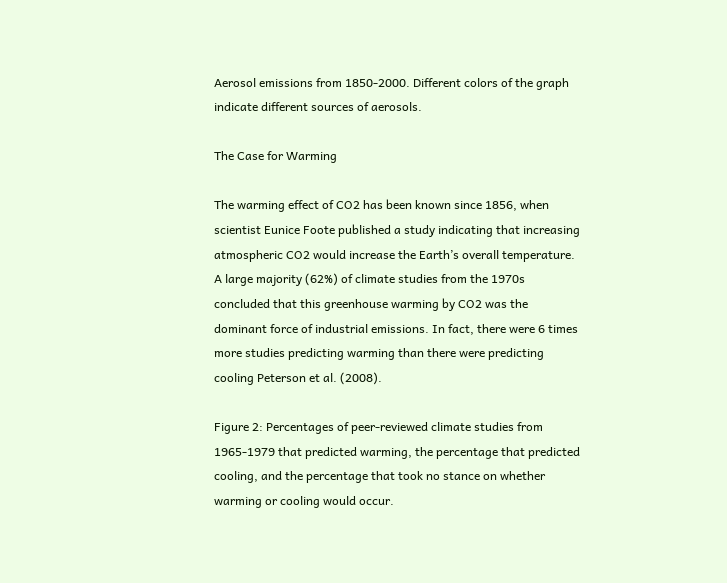Aerosol emissions from 1850-2000. Different colors of the graph indicate different sources of aerosols.

The Case for Warming

The warming effect of CO2 has been known since 1856, when scientist Eunice Foote published a study indicating that increasing atmospheric CO2 would increase the Earth’s overall temperature. A large majority (62%) of climate studies from the 1970s concluded that this greenhouse warming by CO2 was the dominant force of industrial emissions. In fact, there were 6 times more studies predicting warming than there were predicting cooling Peterson et al. (2008).

Figure 2: Percentages of peer-reviewed climate studies from 1965-1979 that predicted warming, the percentage that predicted cooling, and the percentage that took no stance on whether warming or cooling would occur.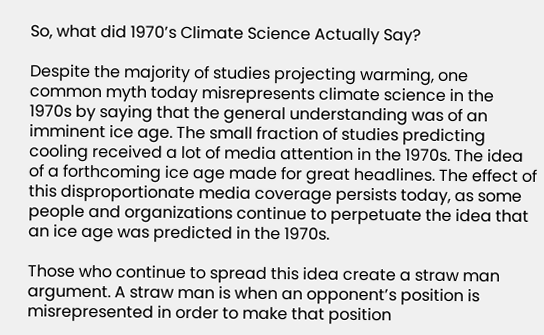So, what did 1970’s Climate Science Actually Say?

Despite the majority of studies projecting warming, one common myth today misrepresents climate science in the 1970s by saying that the general understanding was of an imminent ice age. The small fraction of studies predicting cooling received a lot of media attention in the 1970s. The idea of a forthcoming ice age made for great headlines. The effect of this disproportionate media coverage persists today, as some people and organizations continue to perpetuate the idea that an ice age was predicted in the 1970s.

Those who continue to spread this idea create a straw man argument. A straw man is when an opponent’s position is misrepresented in order to make that position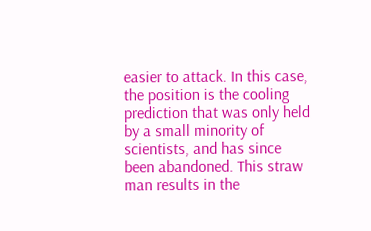easier to attack. In this case, the position is the cooling prediction that was only held by a small minority of scientists, and has since been abandoned. This straw man results in the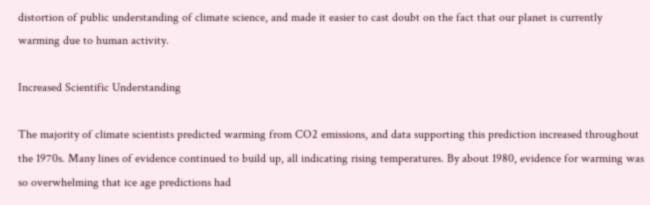distortion of public understanding of climate science, and made it easier to cast doubt on the fact that our planet is currently warming due to human activity.

Increased Scientific Understanding

The majority of climate scientists predicted warming from CO2 emissions, and data supporting this prediction increased throughout the 1970s. Many lines of evidence continued to build up, all indicating rising temperatures. By about 1980, evidence for warming was so overwhelming that ice age predictions had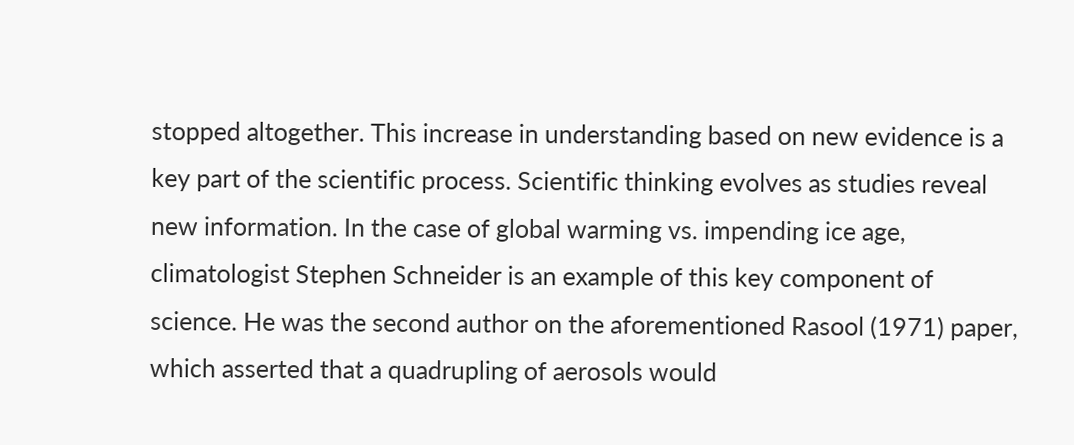stopped altogether. This increase in understanding based on new evidence is a key part of the scientific process. Scientific thinking evolves as studies reveal new information. In the case of global warming vs. impending ice age, climatologist Stephen Schneider is an example of this key component of science. He was the second author on the aforementioned Rasool (1971) paper, which asserted that a quadrupling of aerosols would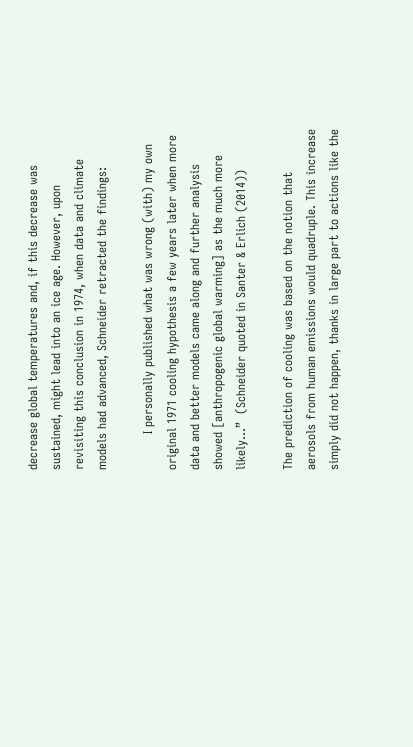decrease global temperatures and, if this decrease was sustained, might lead into an ice age. However, upon revisiting this conclusion in 1974, when data and climate models had advanced, Schneider retracted the findings:

         I personally published what was wrong (with) my own original 1971 cooling hypothesis a few years later when more data and better models came along and further analysis showed [anthropogenic global warming] as the much more likely…”  (Schneider quoted in Santer & Erlich (2014))

The prediction of cooling was based on the notion that aerosols from human emissions would quadruple. This increase simply did not happen, thanks in large part to actions like the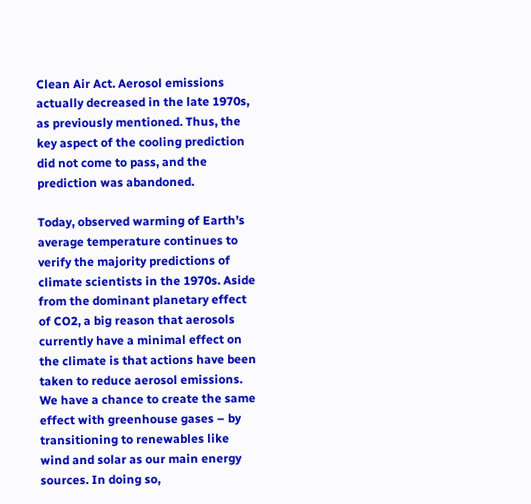Clean Air Act. Aerosol emissions actually decreased in the late 1970s, as previously mentioned. Thus, the key aspect of the cooling prediction did not come to pass, and the prediction was abandoned.

Today, observed warming of Earth’s average temperature continues to verify the majority predictions of climate scientists in the 1970s. Aside from the dominant planetary effect of CO2, a big reason that aerosols currently have a minimal effect on the climate is that actions have been taken to reduce aerosol emissions. We have a chance to create the same effect with greenhouse gases – by transitioning to renewables like wind and solar as our main energy sources. In doing so,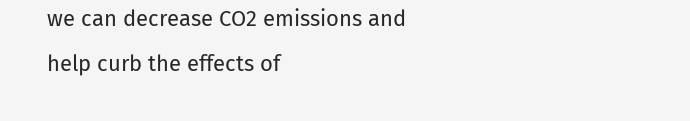we can decrease CO2 emissions and help curb the effects of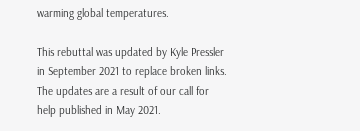warming global temperatures.

This rebuttal was updated by Kyle Pressler in September 2021 to replace broken links. The updates are a result of our call for help published in May 2021.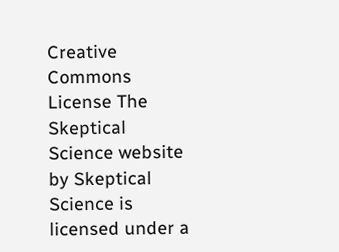Creative Commons License The Skeptical Science website by Skeptical Science is licensed under a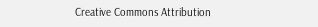Creative Commons Attribution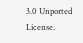3.0 Unported License.